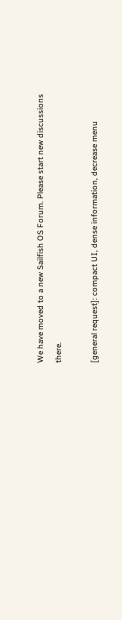We have moved to a new Sailfish OS Forum. Please start new discussions there.

[general request]: compact UI, dense information, decrease menu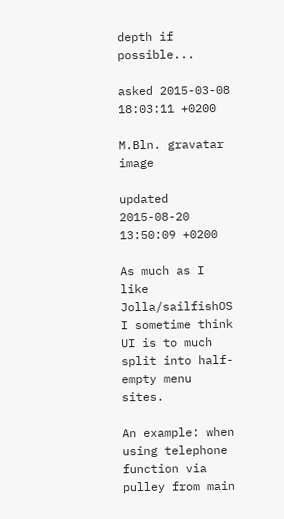depth if possible...

asked 2015-03-08 18:03:11 +0200

M.Bln. gravatar image

updated 2015-08-20 13:50:09 +0200

As much as I like Jolla/sailfishOS I sometime think UI is to much split into half-empty menu sites.

An example: when using telephone function via pulley from main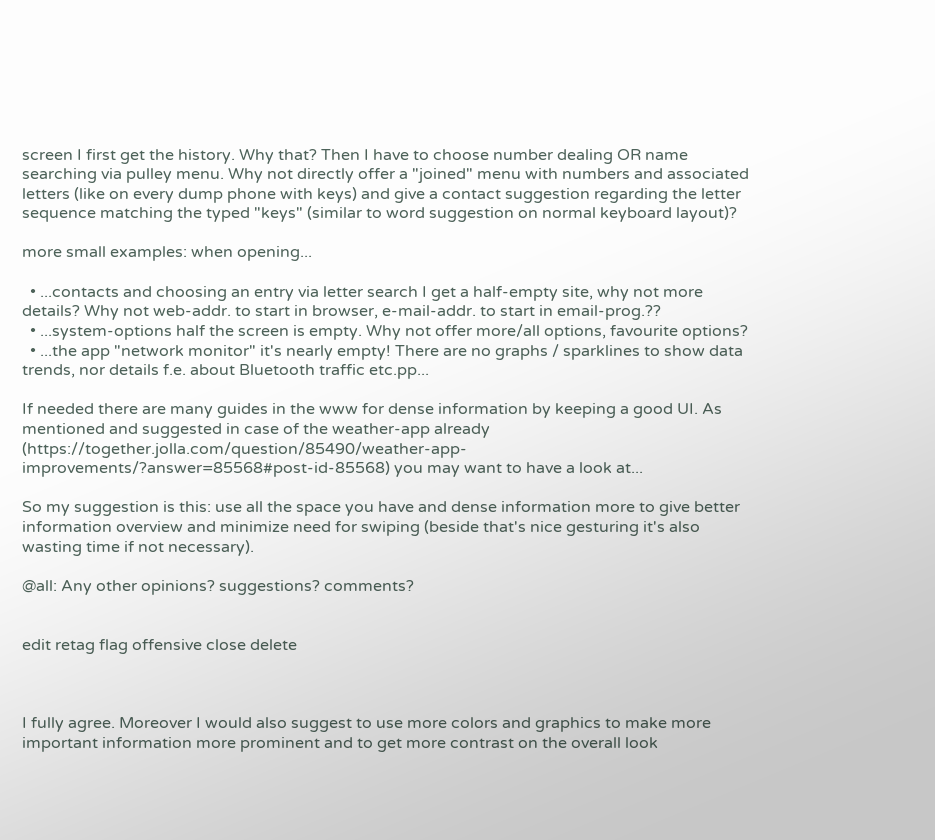screen I first get the history. Why that? Then I have to choose number dealing OR name searching via pulley menu. Why not directly offer a "joined" menu with numbers and associated letters (like on every dump phone with keys) and give a contact suggestion regarding the letter sequence matching the typed "keys" (similar to word suggestion on normal keyboard layout)?

more small examples: when opening...

  • ...contacts and choosing an entry via letter search I get a half-empty site, why not more details? Why not web-addr. to start in browser, e-mail-addr. to start in email-prog.??
  • ...system-options half the screen is empty. Why not offer more/all options, favourite options?
  • ...the app "network monitor" it's nearly empty! There are no graphs / sparklines to show data trends, nor details f.e. about Bluetooth traffic etc.pp...

If needed there are many guides in the www for dense information by keeping a good UI. As mentioned and suggested in case of the weather-app already (https://together.jolla.com/question/85490/weather-app-improvements/?answer=85568#post-id-85568) you may want to have a look at...

So my suggestion is this: use all the space you have and dense information more to give better information overview and minimize need for swiping (beside that's nice gesturing it's also wasting time if not necessary).

@all: Any other opinions? suggestions? comments?


edit retag flag offensive close delete



I fully agree. Moreover I would also suggest to use more colors and graphics to make more important information more prominent and to get more contrast on the overall look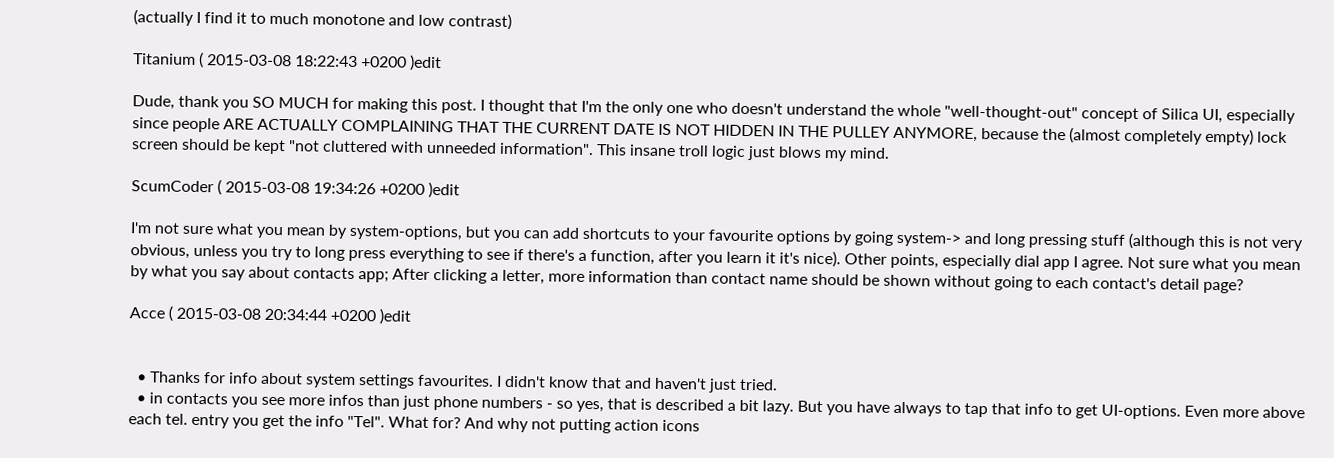(actually I find it to much monotone and low contrast)

Titanium ( 2015-03-08 18:22:43 +0200 )edit

Dude, thank you SO MUCH for making this post. I thought that I'm the only one who doesn't understand the whole "well-thought-out" concept of Silica UI, especially since people ARE ACTUALLY COMPLAINING THAT THE CURRENT DATE IS NOT HIDDEN IN THE PULLEY ANYMORE, because the (almost completely empty) lock screen should be kept "not cluttered with unneeded information". This insane troll logic just blows my mind.

ScumCoder ( 2015-03-08 19:34:26 +0200 )edit

I'm not sure what you mean by system-options, but you can add shortcuts to your favourite options by going system-> and long pressing stuff (although this is not very obvious, unless you try to long press everything to see if there's a function, after you learn it it's nice). Other points, especially dial app I agree. Not sure what you mean by what you say about contacts app; After clicking a letter, more information than contact name should be shown without going to each contact's detail page?

Acce ( 2015-03-08 20:34:44 +0200 )edit


  • Thanks for info about system settings favourites. I didn't know that and haven't just tried.
  • in contacts you see more infos than just phone numbers - so yes, that is described a bit lazy. But you have always to tap that info to get UI-options. Even more above each tel. entry you get the info "Tel". What for? And why not putting action icons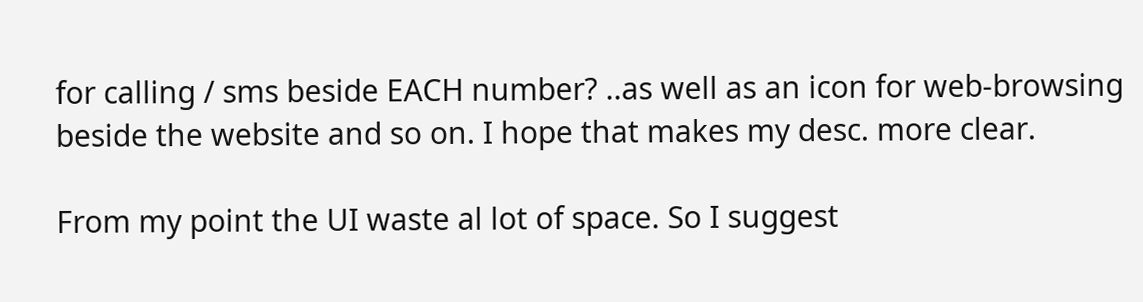for calling / sms beside EACH number? ..as well as an icon for web-browsing beside the website and so on. I hope that makes my desc. more clear.

From my point the UI waste al lot of space. So I suggest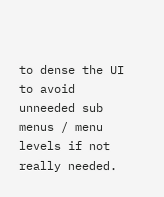to dense the UI to avoid unneeded sub menus / menu levels if not really needed.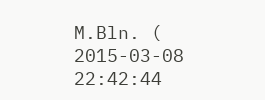M.Bln. ( 2015-03-08 22:42:44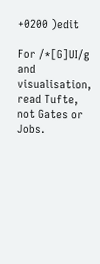+0200 )edit

For /*[G]UI/g and visualisation, read Tufte, not Gates or Jobs.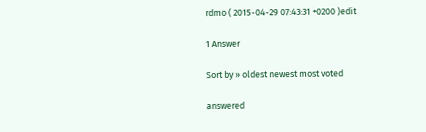rdmo ( 2015-04-29 07:43:31 +0200 )edit

1 Answer

Sort by » oldest newest most voted

answered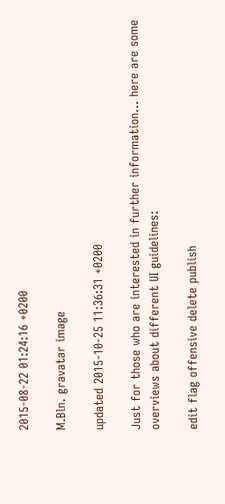2015-08-22 01:24:16 +0200

M.Bln. gravatar image

updated 2015-10-25 11:36:31 +0200

Just for those who are interested in further information... here are some overviews about different UI guidelines:

edit flag offensive delete publish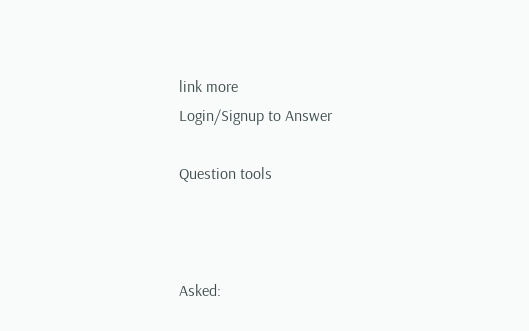link more
Login/Signup to Answer

Question tools



Asked: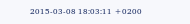2015-03-08 18:03:11 +0200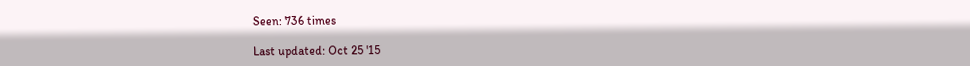Seen: 736 times

Last updated: Oct 25 '15